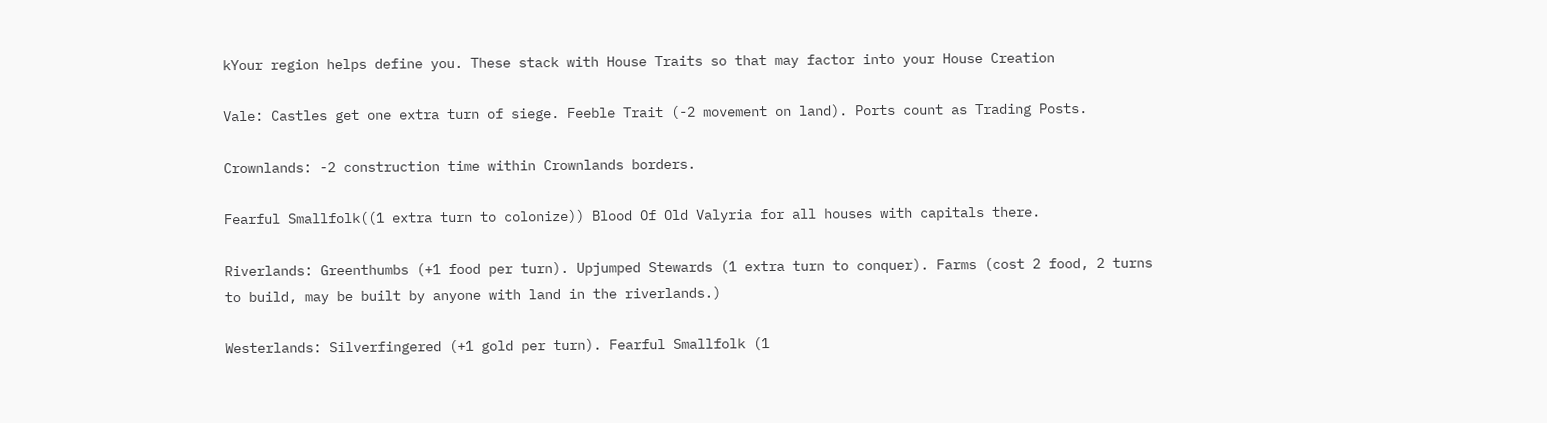kYour region helps define you. These stack with House Traits so that may factor into your House Creation

Vale: Castles get one extra turn of siege. Feeble Trait (-2 movement on land). Ports count as Trading Posts.

Crownlands: -2 construction time within Crownlands borders.

Fearful Smallfolk((1 extra turn to colonize)) Blood Of Old Valyria for all houses with capitals there.

Riverlands: Greenthumbs (+1 food per turn). Upjumped Stewards (1 extra turn to conquer). Farms (cost 2 food, 2 turns to build, may be built by anyone with land in the riverlands.)

Westerlands: Silverfingered (+1 gold per turn). Fearful Smallfolk (1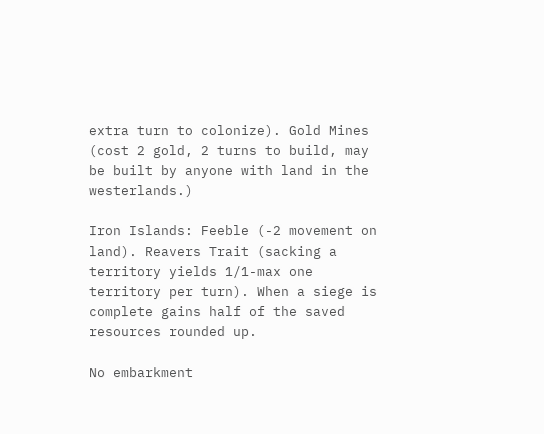extra turn to colonize). Gold Mines (cost 2 gold, 2 turns to build, may be built by anyone with land in the westerlands.)

Iron Islands: Feeble (-2 movement on land). Reavers Trait (sacking a territory yields 1/1-max one territory per turn). When a siege is complete gains half of the saved resources rounded up.

No embarkment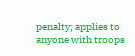penalty; applies to anyone with troops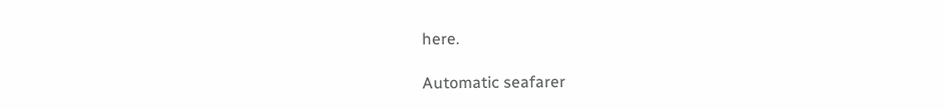here.

Automatic seafarer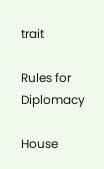trait

Rules for Diplomacy

House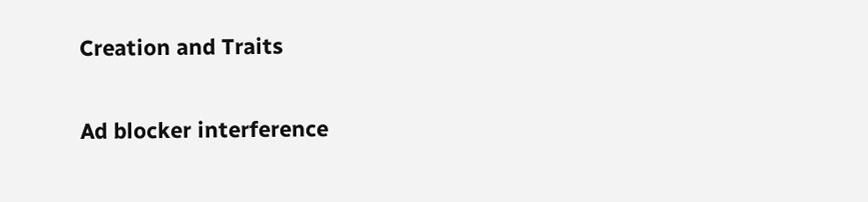Creation and Traits

Ad blocker interference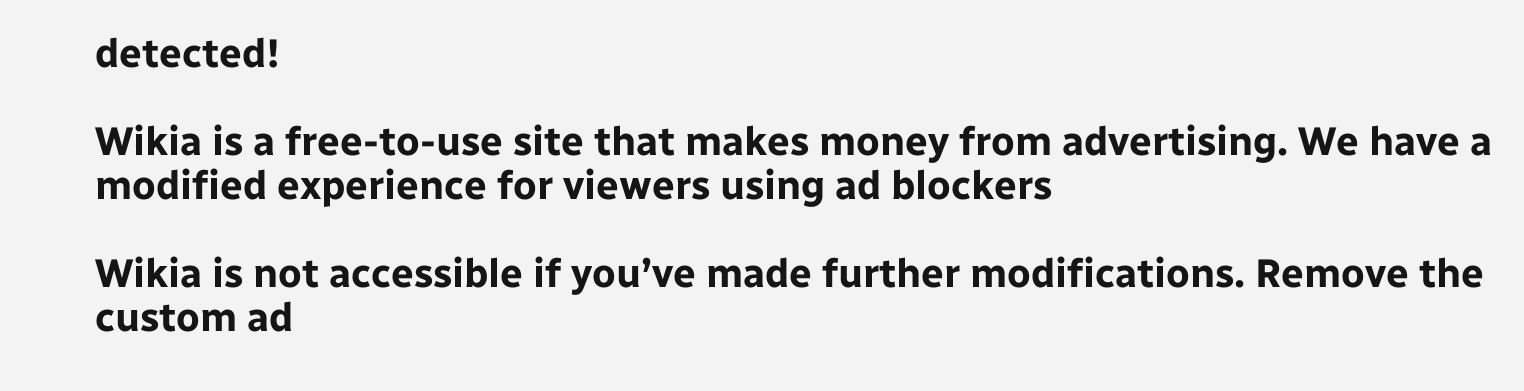detected!

Wikia is a free-to-use site that makes money from advertising. We have a modified experience for viewers using ad blockers

Wikia is not accessible if you’ve made further modifications. Remove the custom ad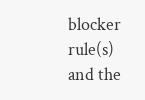blocker rule(s) and the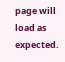page will load as expected.